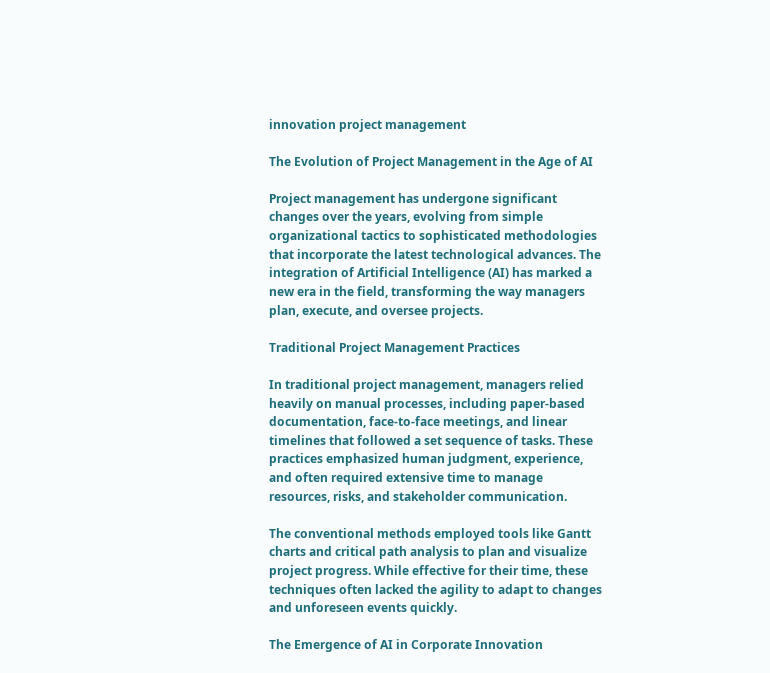innovation project management

The Evolution of Project Management in the Age of AI

Project management has undergone significant changes over the years, evolving from simple organizational tactics to sophisticated methodologies that incorporate the latest technological advances. The integration of Artificial Intelligence (AI) has marked a new era in the field, transforming the way managers plan, execute, and oversee projects.

Traditional Project Management Practices

In traditional project management, managers relied heavily on manual processes, including paper-based documentation, face-to-face meetings, and linear timelines that followed a set sequence of tasks. These practices emphasized human judgment, experience, and often required extensive time to manage resources, risks, and stakeholder communication.

The conventional methods employed tools like Gantt charts and critical path analysis to plan and visualize project progress. While effective for their time, these techniques often lacked the agility to adapt to changes and unforeseen events quickly.

The Emergence of AI in Corporate Innovation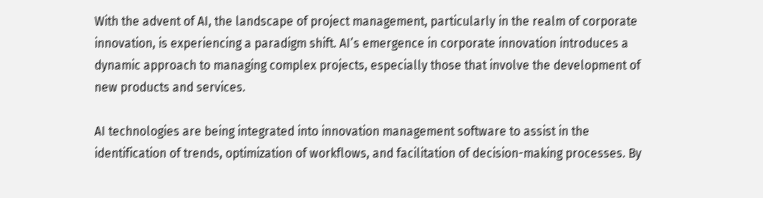With the advent of AI, the landscape of project management, particularly in the realm of corporate innovation, is experiencing a paradigm shift. AI’s emergence in corporate innovation introduces a dynamic approach to managing complex projects, especially those that involve the development of new products and services.

AI technologies are being integrated into innovation management software to assist in the identification of trends, optimization of workflows, and facilitation of decision-making processes. By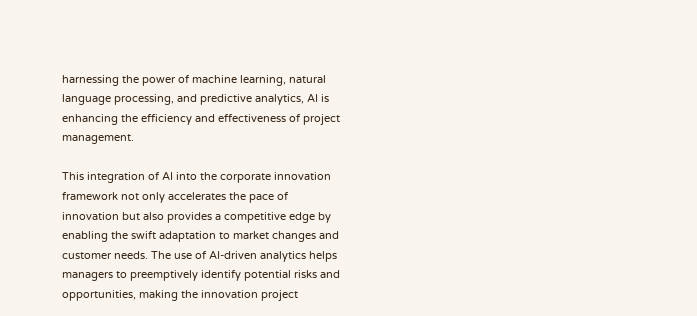harnessing the power of machine learning, natural language processing, and predictive analytics, AI is enhancing the efficiency and effectiveness of project management.

This integration of AI into the corporate innovation framework not only accelerates the pace of innovation but also provides a competitive edge by enabling the swift adaptation to market changes and customer needs. The use of AI-driven analytics helps managers to preemptively identify potential risks and opportunities, making the innovation project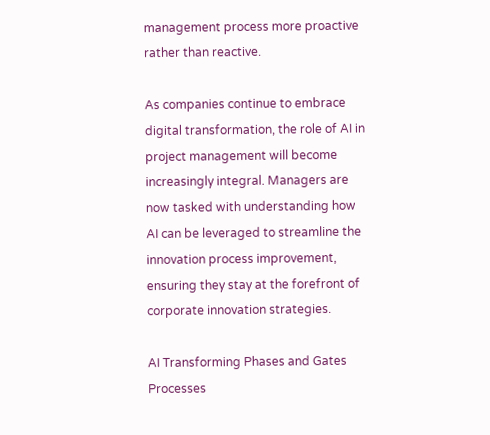management process more proactive rather than reactive.

As companies continue to embrace digital transformation, the role of AI in project management will become increasingly integral. Managers are now tasked with understanding how AI can be leveraged to streamline the innovation process improvement, ensuring they stay at the forefront of corporate innovation strategies.

AI Transforming Phases and Gates Processes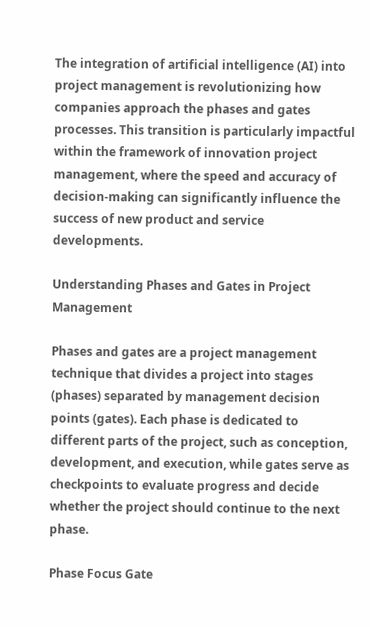The integration of artificial intelligence (AI) into project management is revolutionizing how companies approach the phases and gates processes. This transition is particularly impactful within the framework of innovation project management, where the speed and accuracy of decision-making can significantly influence the success of new product and service developments.

Understanding Phases and Gates in Project Management

Phases and gates are a project management technique that divides a project into stages (phases) separated by management decision points (gates). Each phase is dedicated to different parts of the project, such as conception, development, and execution, while gates serve as checkpoints to evaluate progress and decide whether the project should continue to the next phase.

Phase Focus Gate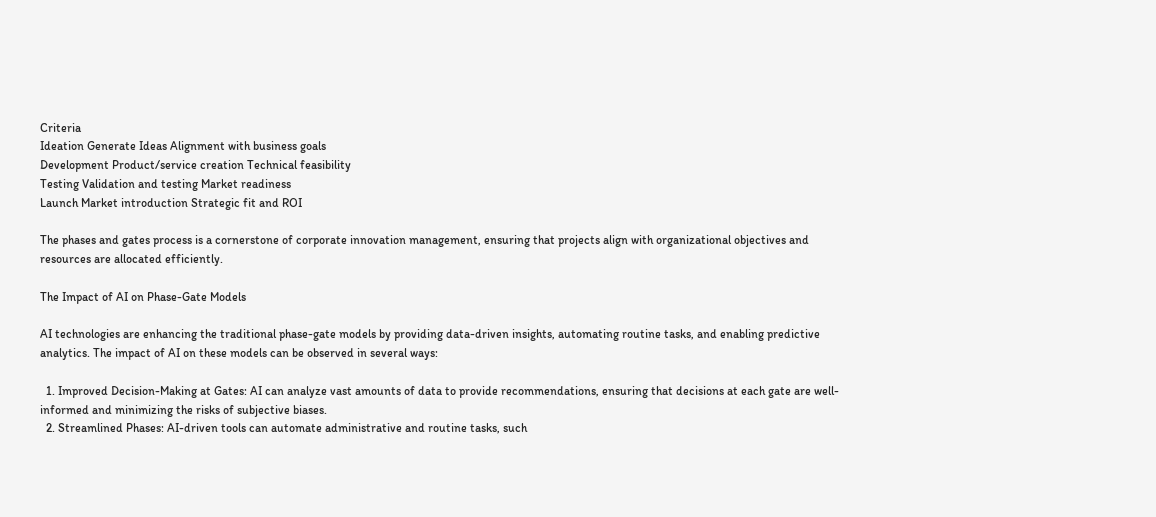Criteria
Ideation Generate Ideas Alignment with business goals
Development Product/service creation Technical feasibility
Testing Validation and testing Market readiness
Launch Market introduction Strategic fit and ROI

The phases and gates process is a cornerstone of corporate innovation management, ensuring that projects align with organizational objectives and resources are allocated efficiently.

The Impact of AI on Phase-Gate Models

AI technologies are enhancing the traditional phase-gate models by providing data-driven insights, automating routine tasks, and enabling predictive analytics. The impact of AI on these models can be observed in several ways:

  1. Improved Decision-Making at Gates: AI can analyze vast amounts of data to provide recommendations, ensuring that decisions at each gate are well-informed and minimizing the risks of subjective biases.
  2. Streamlined Phases: AI-driven tools can automate administrative and routine tasks, such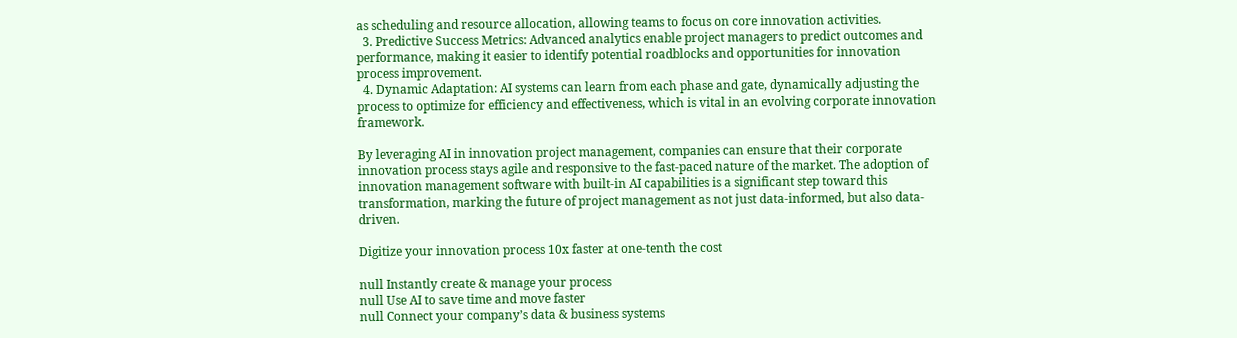as scheduling and resource allocation, allowing teams to focus on core innovation activities.
  3. Predictive Success Metrics: Advanced analytics enable project managers to predict outcomes and performance, making it easier to identify potential roadblocks and opportunities for innovation process improvement.
  4. Dynamic Adaptation: AI systems can learn from each phase and gate, dynamically adjusting the process to optimize for efficiency and effectiveness, which is vital in an evolving corporate innovation framework.

By leveraging AI in innovation project management, companies can ensure that their corporate innovation process stays agile and responsive to the fast-paced nature of the market. The adoption of innovation management software with built-in AI capabilities is a significant step toward this transformation, marking the future of project management as not just data-informed, but also data-driven.

Digitize your innovation process 10x faster at one-tenth the cost

null Instantly create & manage your process
null Use AI to save time and move faster
null Connect your company’s data & business systems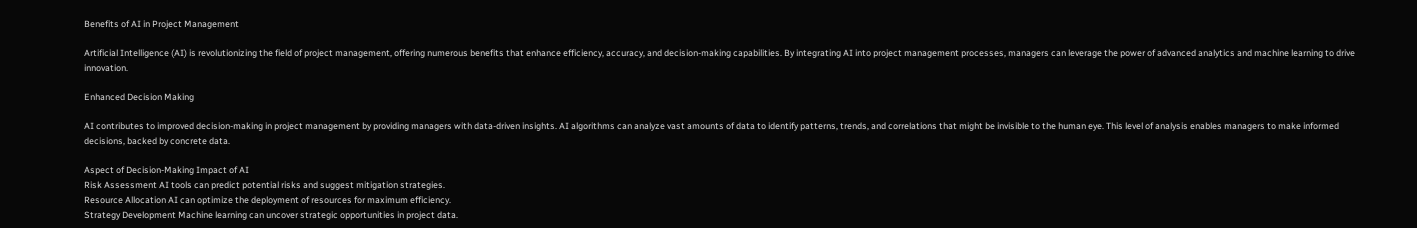Benefits of AI in Project Management

Artificial Intelligence (AI) is revolutionizing the field of project management, offering numerous benefits that enhance efficiency, accuracy, and decision-making capabilities. By integrating AI into project management processes, managers can leverage the power of advanced analytics and machine learning to drive innovation.

Enhanced Decision Making

AI contributes to improved decision-making in project management by providing managers with data-driven insights. AI algorithms can analyze vast amounts of data to identify patterns, trends, and correlations that might be invisible to the human eye. This level of analysis enables managers to make informed decisions, backed by concrete data.

Aspect of Decision-Making Impact of AI
Risk Assessment AI tools can predict potential risks and suggest mitigation strategies.
Resource Allocation AI can optimize the deployment of resources for maximum efficiency.
Strategy Development Machine learning can uncover strategic opportunities in project data.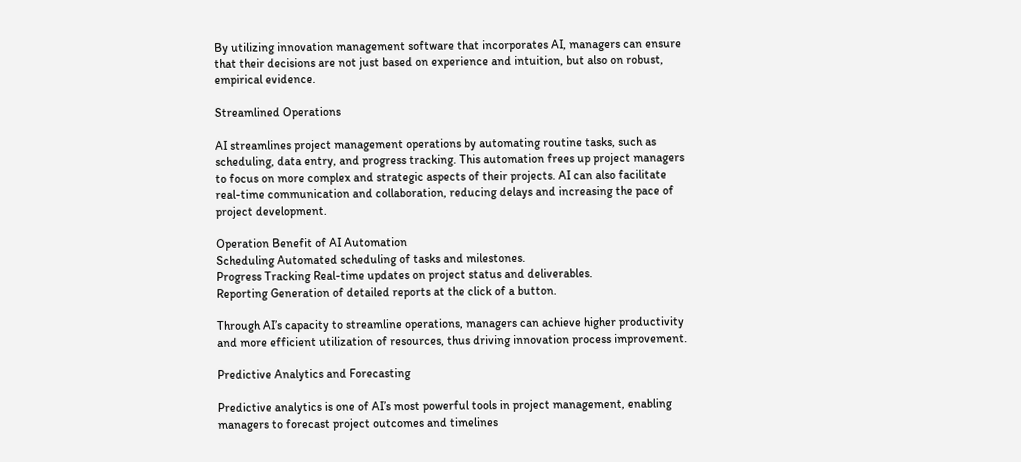By utilizing innovation management software that incorporates AI, managers can ensure that their decisions are not just based on experience and intuition, but also on robust, empirical evidence.

Streamlined Operations

AI streamlines project management operations by automating routine tasks, such as scheduling, data entry, and progress tracking. This automation frees up project managers to focus on more complex and strategic aspects of their projects. AI can also facilitate real-time communication and collaboration, reducing delays and increasing the pace of project development.

Operation Benefit of AI Automation
Scheduling Automated scheduling of tasks and milestones.
Progress Tracking Real-time updates on project status and deliverables.
Reporting Generation of detailed reports at the click of a button.

Through AI’s capacity to streamline operations, managers can achieve higher productivity and more efficient utilization of resources, thus driving innovation process improvement.

Predictive Analytics and Forecasting

Predictive analytics is one of AI’s most powerful tools in project management, enabling managers to forecast project outcomes and timelines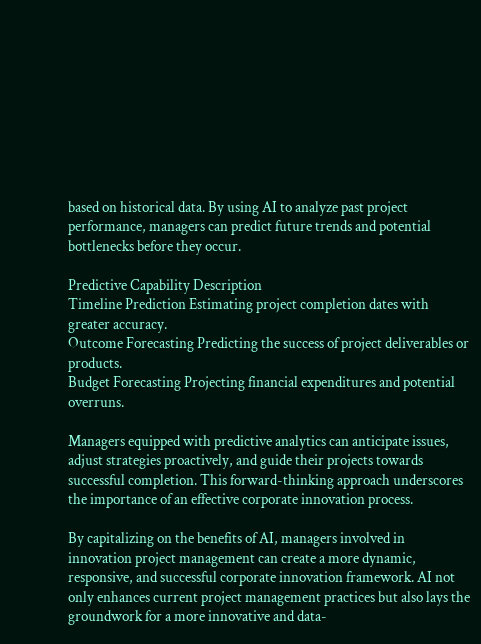based on historical data. By using AI to analyze past project performance, managers can predict future trends and potential bottlenecks before they occur.

Predictive Capability Description
Timeline Prediction Estimating project completion dates with greater accuracy.
Outcome Forecasting Predicting the success of project deliverables or products.
Budget Forecasting Projecting financial expenditures and potential overruns.

Managers equipped with predictive analytics can anticipate issues, adjust strategies proactively, and guide their projects towards successful completion. This forward-thinking approach underscores the importance of an effective corporate innovation process.

By capitalizing on the benefits of AI, managers involved in innovation project management can create a more dynamic, responsive, and successful corporate innovation framework. AI not only enhances current project management practices but also lays the groundwork for a more innovative and data-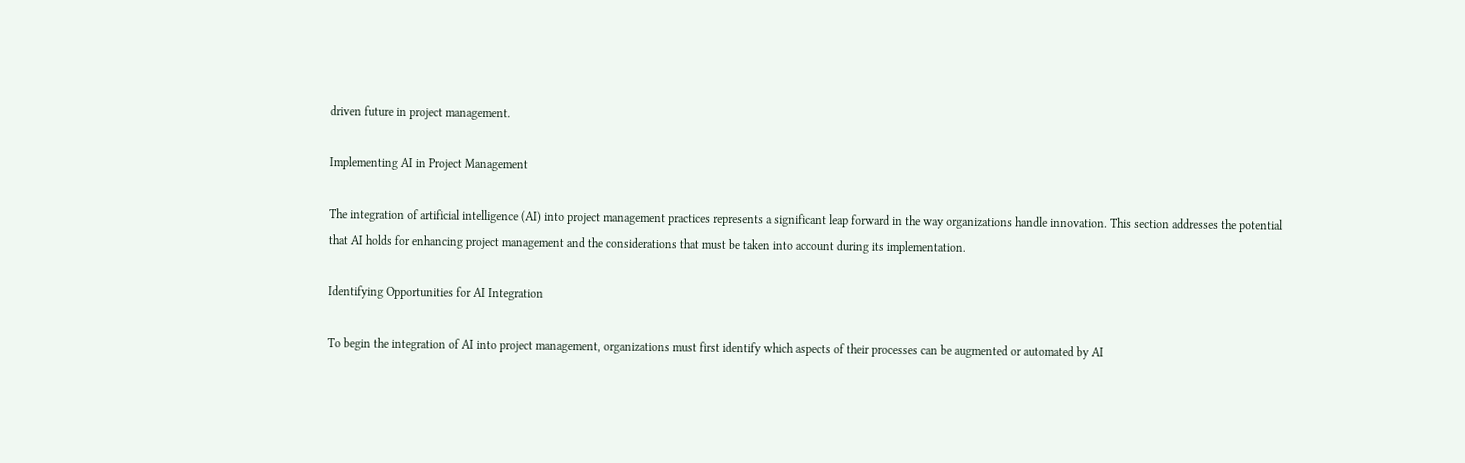driven future in project management.

Implementing AI in Project Management

The integration of artificial intelligence (AI) into project management practices represents a significant leap forward in the way organizations handle innovation. This section addresses the potential that AI holds for enhancing project management and the considerations that must be taken into account during its implementation.

Identifying Opportunities for AI Integration

To begin the integration of AI into project management, organizations must first identify which aspects of their processes can be augmented or automated by AI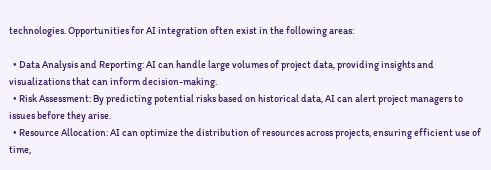technologies. Opportunities for AI integration often exist in the following areas:

  • Data Analysis and Reporting: AI can handle large volumes of project data, providing insights and visualizations that can inform decision-making.
  • Risk Assessment: By predicting potential risks based on historical data, AI can alert project managers to issues before they arise.
  • Resource Allocation: AI can optimize the distribution of resources across projects, ensuring efficient use of time,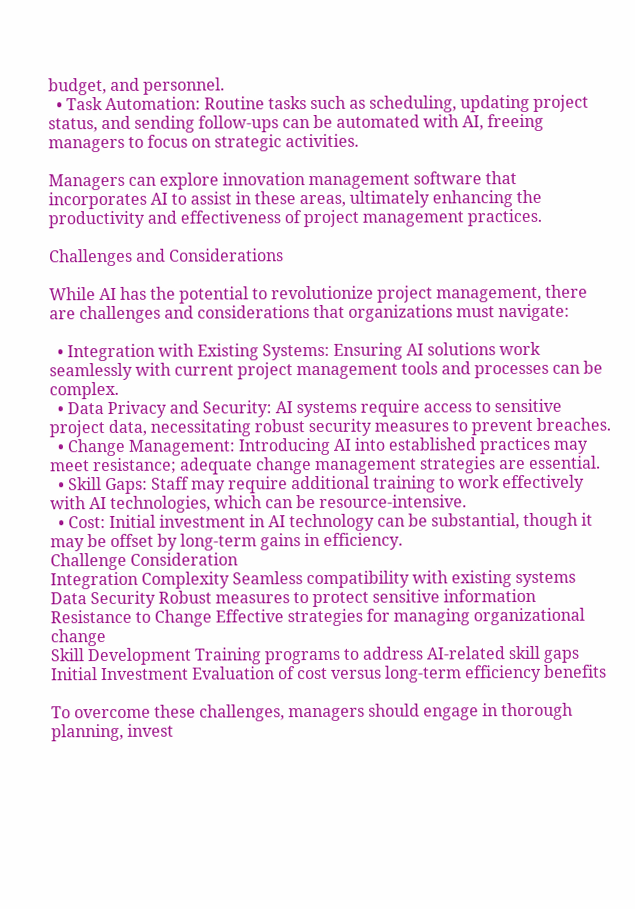budget, and personnel.
  • Task Automation: Routine tasks such as scheduling, updating project status, and sending follow-ups can be automated with AI, freeing managers to focus on strategic activities.

Managers can explore innovation management software that incorporates AI to assist in these areas, ultimately enhancing the productivity and effectiveness of project management practices.

Challenges and Considerations

While AI has the potential to revolutionize project management, there are challenges and considerations that organizations must navigate:

  • Integration with Existing Systems: Ensuring AI solutions work seamlessly with current project management tools and processes can be complex.
  • Data Privacy and Security: AI systems require access to sensitive project data, necessitating robust security measures to prevent breaches.
  • Change Management: Introducing AI into established practices may meet resistance; adequate change management strategies are essential.
  • Skill Gaps: Staff may require additional training to work effectively with AI technologies, which can be resource-intensive.
  • Cost: Initial investment in AI technology can be substantial, though it may be offset by long-term gains in efficiency.
Challenge Consideration
Integration Complexity Seamless compatibility with existing systems
Data Security Robust measures to protect sensitive information
Resistance to Change Effective strategies for managing organizational change
Skill Development Training programs to address AI-related skill gaps
Initial Investment Evaluation of cost versus long-term efficiency benefits

To overcome these challenges, managers should engage in thorough planning, invest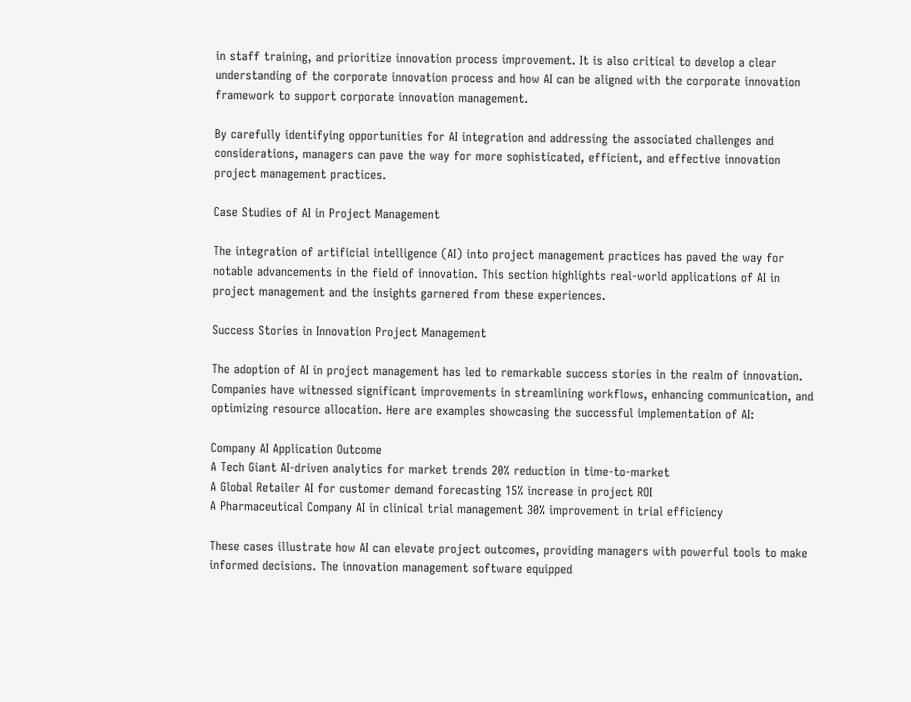in staff training, and prioritize innovation process improvement. It is also critical to develop a clear understanding of the corporate innovation process and how AI can be aligned with the corporate innovation framework to support corporate innovation management.

By carefully identifying opportunities for AI integration and addressing the associated challenges and considerations, managers can pave the way for more sophisticated, efficient, and effective innovation project management practices.

Case Studies of AI in Project Management

The integration of artificial intelligence (AI) into project management practices has paved the way for notable advancements in the field of innovation. This section highlights real-world applications of AI in project management and the insights garnered from these experiences.

Success Stories in Innovation Project Management

The adoption of AI in project management has led to remarkable success stories in the realm of innovation. Companies have witnessed significant improvements in streamlining workflows, enhancing communication, and optimizing resource allocation. Here are examples showcasing the successful implementation of AI:

Company AI Application Outcome
A Tech Giant AI-driven analytics for market trends 20% reduction in time-to-market
A Global Retailer AI for customer demand forecasting 15% increase in project ROI
A Pharmaceutical Company AI in clinical trial management 30% improvement in trial efficiency

These cases illustrate how AI can elevate project outcomes, providing managers with powerful tools to make informed decisions. The innovation management software equipped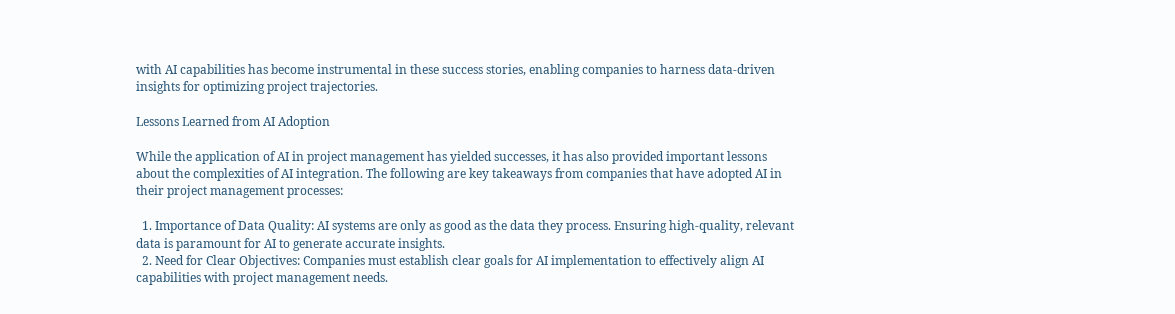with AI capabilities has become instrumental in these success stories, enabling companies to harness data-driven insights for optimizing project trajectories.

Lessons Learned from AI Adoption

While the application of AI in project management has yielded successes, it has also provided important lessons about the complexities of AI integration. The following are key takeaways from companies that have adopted AI in their project management processes:

  1. Importance of Data Quality: AI systems are only as good as the data they process. Ensuring high-quality, relevant data is paramount for AI to generate accurate insights.
  2. Need for Clear Objectives: Companies must establish clear goals for AI implementation to effectively align AI capabilities with project management needs.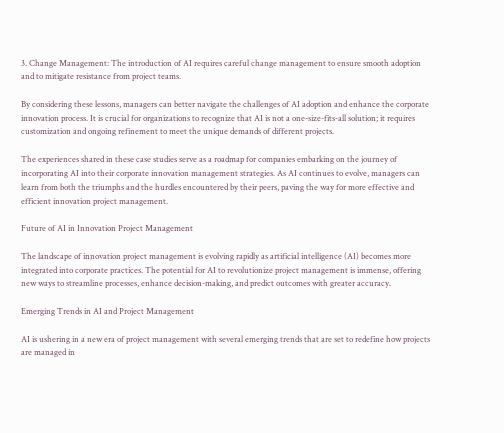3. Change Management: The introduction of AI requires careful change management to ensure smooth adoption and to mitigate resistance from project teams.

By considering these lessons, managers can better navigate the challenges of AI adoption and enhance the corporate innovation process. It is crucial for organizations to recognize that AI is not a one-size-fits-all solution; it requires customization and ongoing refinement to meet the unique demands of different projects.

The experiences shared in these case studies serve as a roadmap for companies embarking on the journey of incorporating AI into their corporate innovation management strategies. As AI continues to evolve, managers can learn from both the triumphs and the hurdles encountered by their peers, paving the way for more effective and efficient innovation project management.

Future of AI in Innovation Project Management

The landscape of innovation project management is evolving rapidly as artificial intelligence (AI) becomes more integrated into corporate practices. The potential for AI to revolutionize project management is immense, offering new ways to streamline processes, enhance decision-making, and predict outcomes with greater accuracy.

Emerging Trends in AI and Project Management

AI is ushering in a new era of project management with several emerging trends that are set to redefine how projects are managed in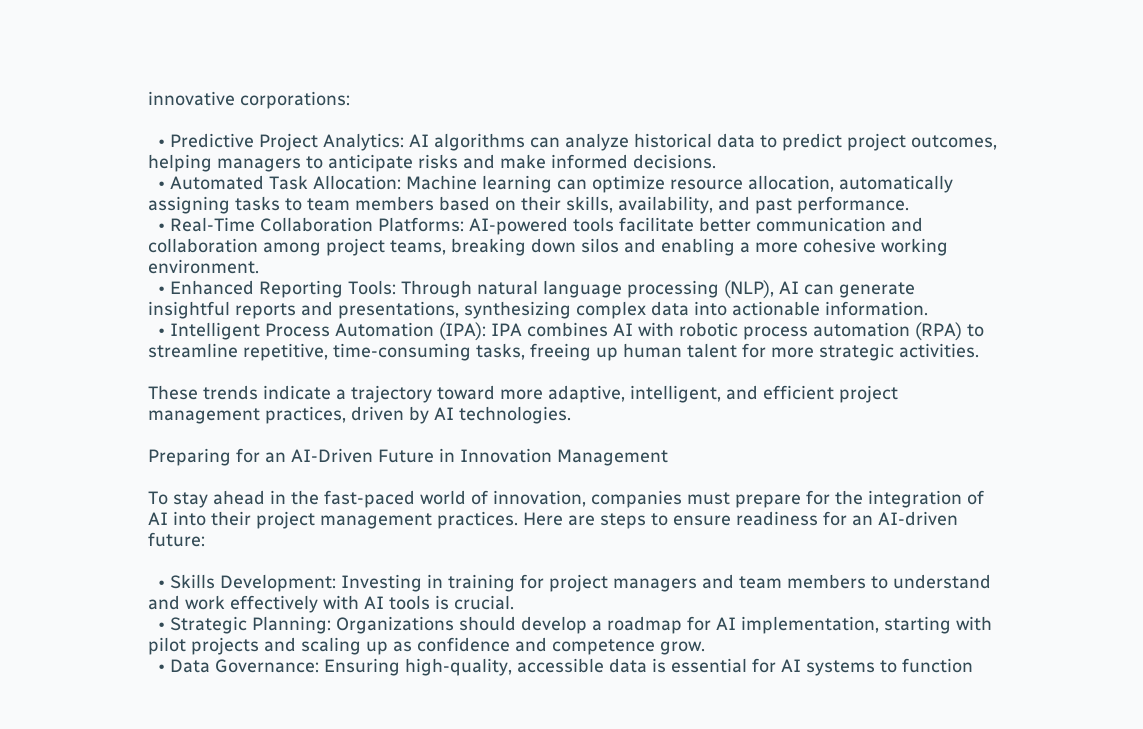innovative corporations:

  • Predictive Project Analytics: AI algorithms can analyze historical data to predict project outcomes, helping managers to anticipate risks and make informed decisions.
  • Automated Task Allocation: Machine learning can optimize resource allocation, automatically assigning tasks to team members based on their skills, availability, and past performance.
  • Real-Time Collaboration Platforms: AI-powered tools facilitate better communication and collaboration among project teams, breaking down silos and enabling a more cohesive working environment.
  • Enhanced Reporting Tools: Through natural language processing (NLP), AI can generate insightful reports and presentations, synthesizing complex data into actionable information.
  • Intelligent Process Automation (IPA): IPA combines AI with robotic process automation (RPA) to streamline repetitive, time-consuming tasks, freeing up human talent for more strategic activities.

These trends indicate a trajectory toward more adaptive, intelligent, and efficient project management practices, driven by AI technologies.

Preparing for an AI-Driven Future in Innovation Management

To stay ahead in the fast-paced world of innovation, companies must prepare for the integration of AI into their project management practices. Here are steps to ensure readiness for an AI-driven future:

  • Skills Development: Investing in training for project managers and team members to understand and work effectively with AI tools is crucial.
  • Strategic Planning: Organizations should develop a roadmap for AI implementation, starting with pilot projects and scaling up as confidence and competence grow.
  • Data Governance: Ensuring high-quality, accessible data is essential for AI systems to function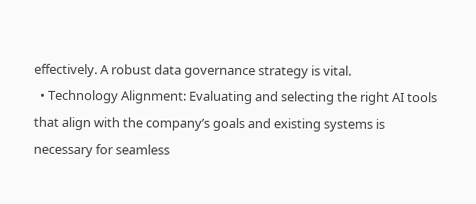effectively. A robust data governance strategy is vital.
  • Technology Alignment: Evaluating and selecting the right AI tools that align with the company’s goals and existing systems is necessary for seamless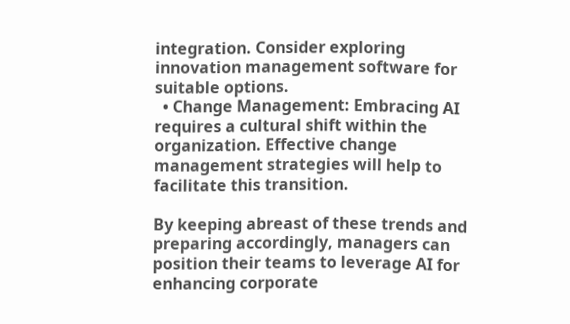integration. Consider exploring innovation management software for suitable options.
  • Change Management: Embracing AI requires a cultural shift within the organization. Effective change management strategies will help to facilitate this transition.

By keeping abreast of these trends and preparing accordingly, managers can position their teams to leverage AI for enhancing corporate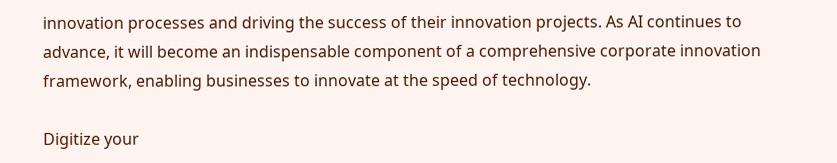innovation processes and driving the success of their innovation projects. As AI continues to advance, it will become an indispensable component of a comprehensive corporate innovation framework, enabling businesses to innovate at the speed of technology.

Digitize your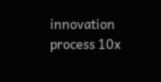innovation process 10x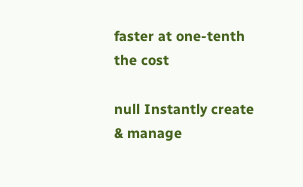faster at one-tenth the cost

null Instantly create & manage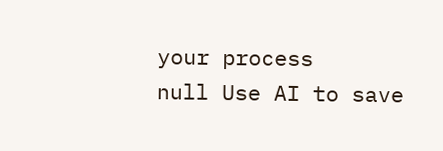your process
null Use AI to save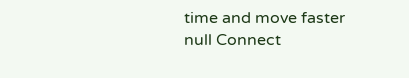time and move faster
null Connect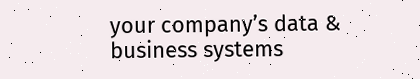your company’s data & business systems